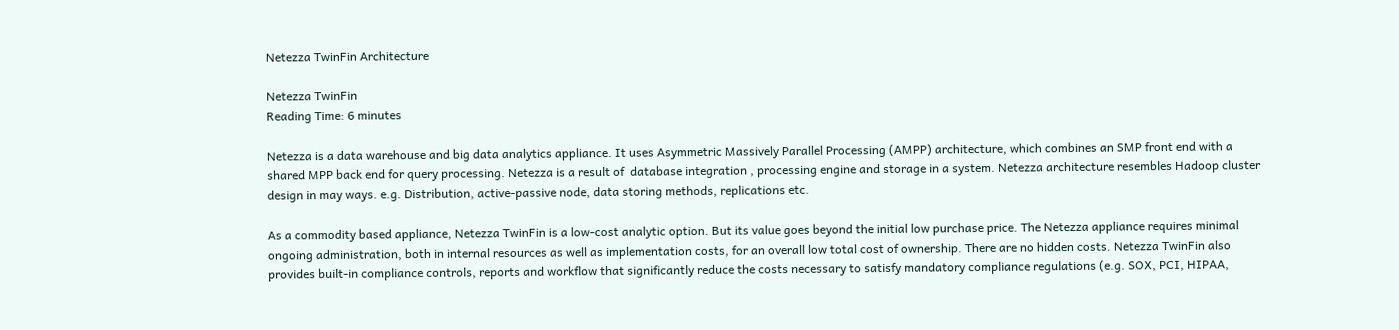Netezza TwinFin Architecture

Netezza TwinFin
Reading Time: 6 minutes

Netezza is a data warehouse and big data analytics appliance. It uses Asymmetric Massively Parallel Processing (AMPP) architecture, which combines an SMP front end with a shared MPP back end for query processing. Netezza is a result of  database integration , processing engine and storage in a system. Netezza architecture resembles Hadoop cluster design in may ways. e.g. Distribution, active-passive node, data storing methods, replications etc.

As a commodity based appliance, Netezza TwinFin is a low-cost analytic option. But its value goes beyond the initial low purchase price. The Netezza appliance requires minimal ongoing administration, both in internal resources as well as implementation costs, for an overall low total cost of ownership. There are no hidden costs. Netezza TwinFin also provides built-in compliance controls, reports and workflow that significantly reduce the costs necessary to satisfy mandatory compliance regulations (e.g. SOX, PCI, HIPAA,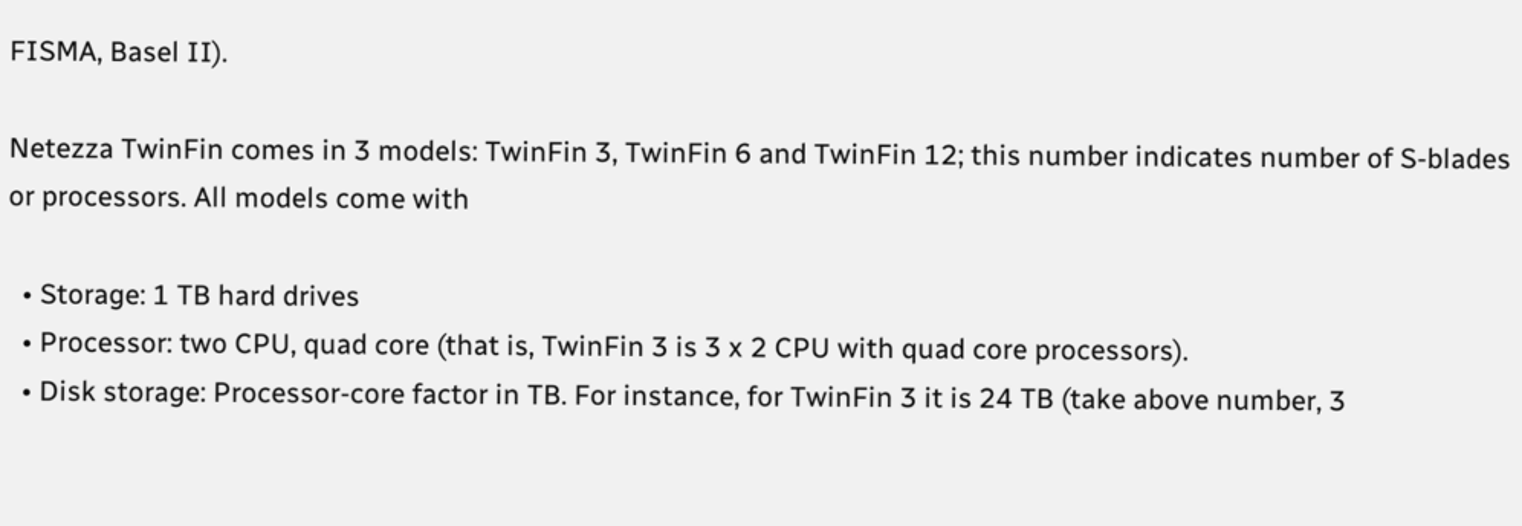FISMA, Basel II).

Netezza TwinFin comes in 3 models: TwinFin 3, TwinFin 6 and TwinFin 12; this number indicates number of S-blades or processors. All models come with

  • Storage: 1 TB hard drives
  • Processor: two CPU, quad core (that is, TwinFin 3 is 3 x 2 CPU with quad core processors).
  • Disk storage: Processor-core factor in TB. For instance, for TwinFin 3 it is 24 TB (take above number, 3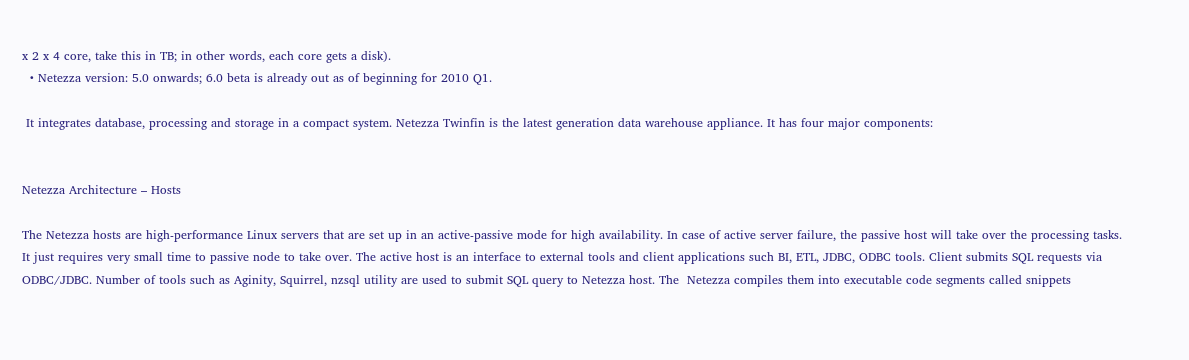x 2 x 4 core, take this in TB; in other words, each core gets a disk).
  • Netezza version: 5.0 onwards; 6.0 beta is already out as of beginning for 2010 Q1.

 It integrates database, processing and storage in a compact system. Netezza Twinfin is the latest generation data warehouse appliance. It has four major components:


Netezza Architecture – Hosts

The Netezza hosts are high-performance Linux servers that are set up in an active-passive mode for high availability. In case of active server failure, the passive host will take over the processing tasks. It just requires very small time to passive node to take over. The active host is an interface to external tools and client applications such BI, ETL, JDBC, ODBC tools. Client submits SQL requests via ODBC/JDBC. Number of tools such as Aginity, Squirrel, nzsql utility are used to submit SQL query to Netezza host. The  Netezza compiles them into executable code segments called snippets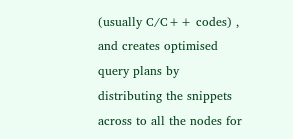(usually C/C++ codes) , and creates optimised query plans by distributing the snippets across to all the nodes for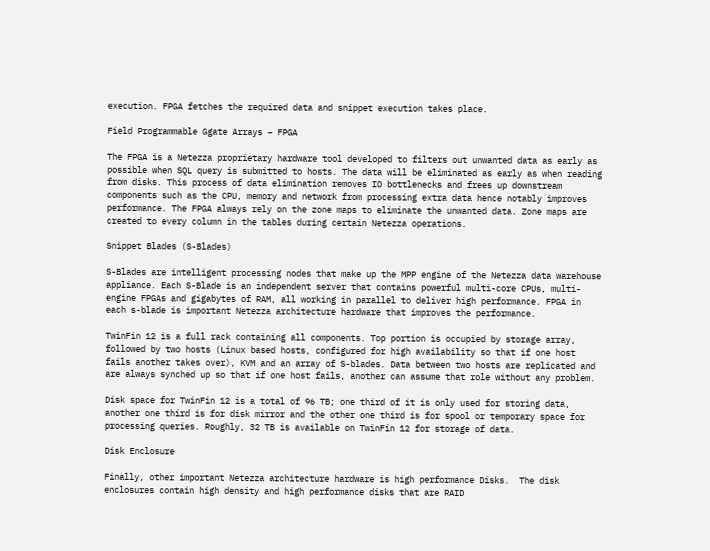execution. FPGA fetches the required data and snippet execution takes place.

Field Programmable Ggate Arrays – FPGA

The FPGA is a Netezza proprietary hardware tool developed to filters out unwanted data as early as possible when SQL query is submitted to hosts. The data will be eliminated as early as when reading from disks. This process of data elimination removes IO bottlenecks and frees up downstream components such as the CPU, memory and network from processing extra data hence notably improves performance. The FPGA always rely on the zone maps to eliminate the unwanted data. Zone maps are created to every column in the tables during certain Netezza operations.

Snippet Blades (S-Blades)

S-Blades are intelligent processing nodes that make up the MPP engine of the Netezza data warehouse appliance. Each S-Blade is an independent server that contains powerful multi-core CPUs, multi-engine FPGAs and gigabytes of RAM, all working in parallel to deliver high performance. FPGA in each s-blade is important Netezza architecture hardware that improves the performance.

TwinFin 12 is a full rack containing all components. Top portion is occupied by storage array, followed by two hosts (Linux based hosts, configured for high availability so that if one host fails another takes over), KVM and an array of S-blades. Data between two hosts are replicated and are always synched up so that if one host fails, another can assume that role without any problem.

Disk space for TwinFin 12 is a total of 96 TB; one third of it is only used for storing data, another one third is for disk mirror and the other one third is for spool or temporary space for processing queries. Roughly, 32 TB is available on TwinFin 12 for storage of data.

Disk Enclosure

Finally, other important Netezza architecture hardware is high performance Disks.  The disk enclosures contain high density and high performance disks that are RAID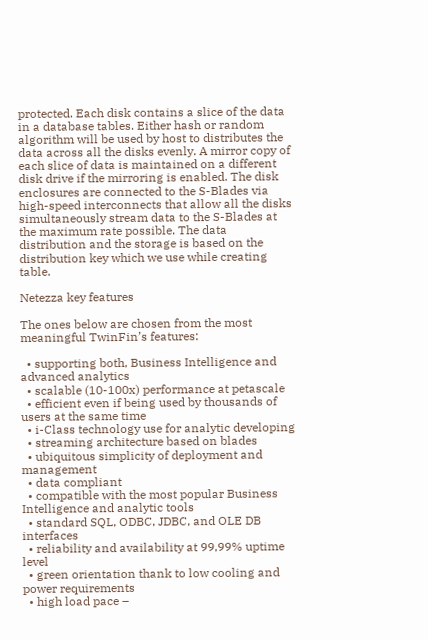protected. Each disk contains a slice of the data in a database tables. Either hash or random algorithm will be used by host to distributes the data across all the disks evenly. A mirror copy of each slice of data is maintained on a different disk drive if the mirroring is enabled. The disk enclosures are connected to the S-Blades via high-speed interconnects that allow all the disks simultaneously stream data to the S-Blades at the maximum rate possible. The data distribution and the storage is based on the distribution key which we use while creating table.

Netezza key features

The ones below are chosen from the most meaningful TwinFin’s features:

  • supporting both, Business Intelligence and advanced analytics
  • scalable (10-100x) performance at petascale
  • efficient even if being used by thousands of users at the same time
  • i-Class technology use for analytic developing
  • streaming architecture based on blades
  • ubiquitous simplicity of deployment and management
  • data compliant
  • compatible with the most popular Business Intelligence and analytic tools
  • standard SQL, ODBC, JDBC, and OLE DB interfaces
  • reliability and availability at 99,99% uptime level
  • green orientation thank to low cooling and power requirements
  • high load pace –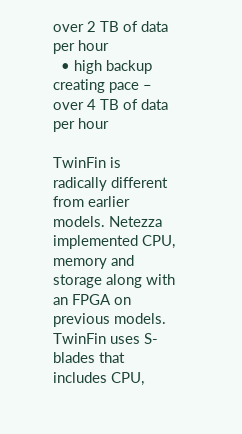over 2 TB of data per hour
  • high backup creating pace – over 4 TB of data per hour

TwinFin is radically different from earlier models. Netezza implemented CPU, memory and storage along with an FPGA on previous models. TwinFin uses S-blades that includes CPU,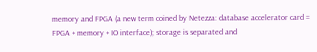memory and FPGA (a new term coined by Netezza: database accelerator card = FPGA + memory + IO interface); storage is separated and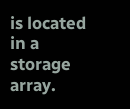is located in a storage array.